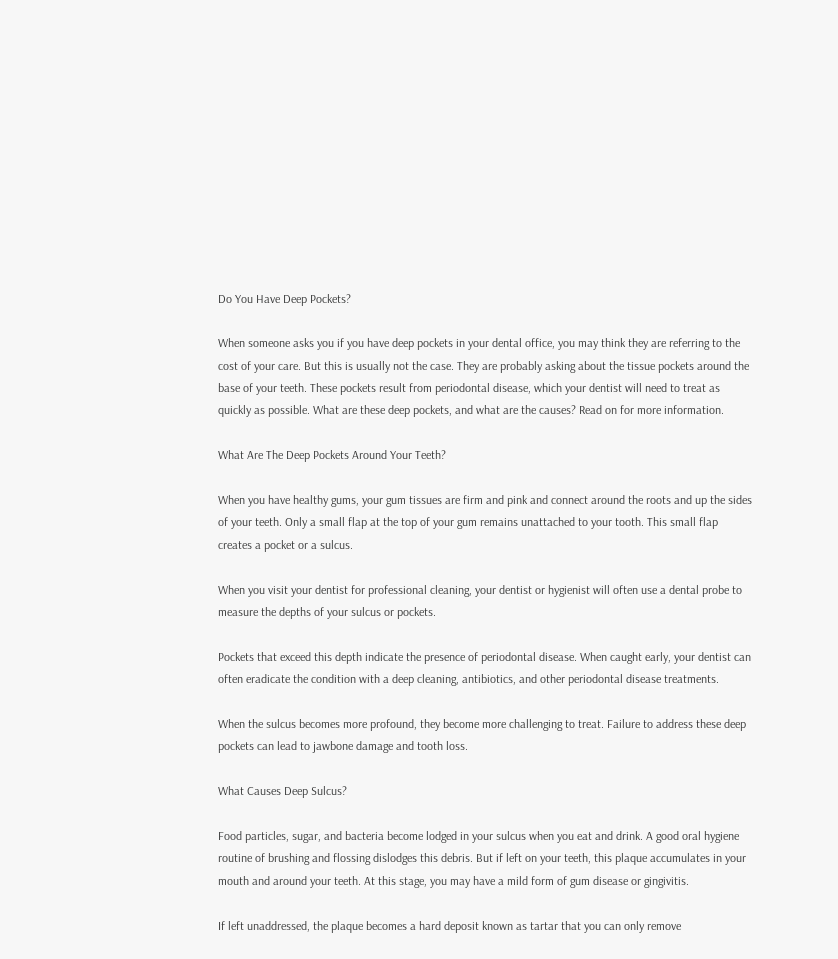Do You Have Deep Pockets?

When someone asks you if you have deep pockets in your dental office, you may think they are referring to the cost of your care. But this is usually not the case. They are probably asking about the tissue pockets around the base of your teeth. These pockets result from periodontal disease, which your dentist will need to treat as quickly as possible. What are these deep pockets, and what are the causes? Read on for more information.

What Are The Deep Pockets Around Your Teeth?

When you have healthy gums, your gum tissues are firm and pink and connect around the roots and up the sides of your teeth. Only a small flap at the top of your gum remains unattached to your tooth. This small flap creates a pocket or a sulcus.

When you visit your dentist for professional cleaning, your dentist or hygienist will often use a dental probe to measure the depths of your sulcus or pockets.

Pockets that exceed this depth indicate the presence of periodontal disease. When caught early, your dentist can often eradicate the condition with a deep cleaning, antibiotics, and other periodontal disease treatments.

When the sulcus becomes more profound, they become more challenging to treat. Failure to address these deep pockets can lead to jawbone damage and tooth loss.

What Causes Deep Sulcus?

Food particles, sugar, and bacteria become lodged in your sulcus when you eat and drink. A good oral hygiene routine of brushing and flossing dislodges this debris. But if left on your teeth, this plaque accumulates in your mouth and around your teeth. At this stage, you may have a mild form of gum disease or gingivitis.

If left unaddressed, the plaque becomes a hard deposit known as tartar that you can only remove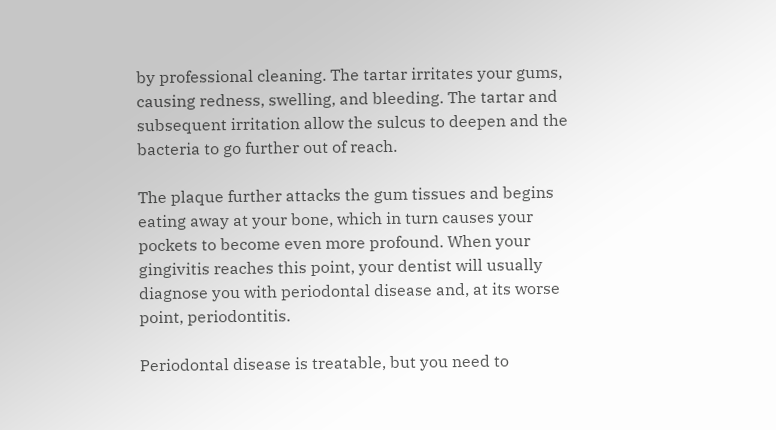by professional cleaning. The tartar irritates your gums, causing redness, swelling, and bleeding. The tartar and subsequent irritation allow the sulcus to deepen and the bacteria to go further out of reach.

The plaque further attacks the gum tissues and begins eating away at your bone, which in turn causes your pockets to become even more profound. When your gingivitis reaches this point, your dentist will usually diagnose you with periodontal disease and, at its worse point, periodontitis.

Periodontal disease is treatable, but you need to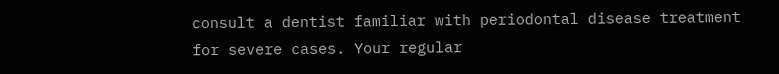consult a dentist familiar with periodontal disease treatment for severe cases. Your regular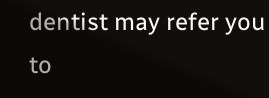dentist may refer you to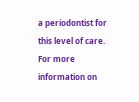a periodontist for this level of care. For more information on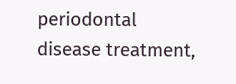periodontal disease treatment,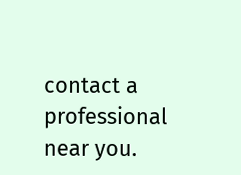contact a professional near you.